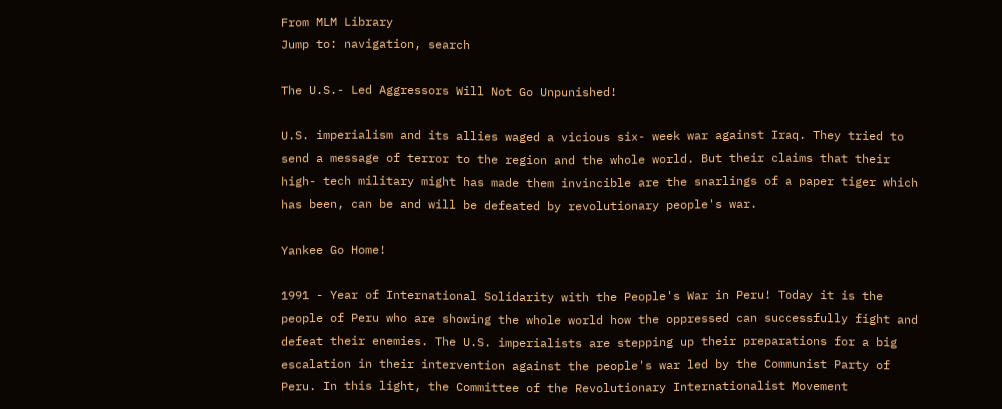From MLM Library
Jump to: navigation, search

The U.S.- Led Aggressors Will Not Go Unpunished!

U.S. imperialism and its allies waged a vicious six- week war against Iraq. They tried to send a message of terror to the region and the whole world. But their claims that their high- tech military might has made them invincible are the snarlings of a paper tiger which has been, can be and will be defeated by revolutionary people's war.

Yankee Go Home!

1991 - Year of International Solidarity with the People's War in Peru! Today it is the people of Peru who are showing the whole world how the oppressed can successfully fight and defeat their enemies. The U.S. imperialists are stepping up their preparations for a big escalation in their intervention against the people's war led by the Communist Party of Peru. In this light, the Committee of the Revolutionary Internationalist Movement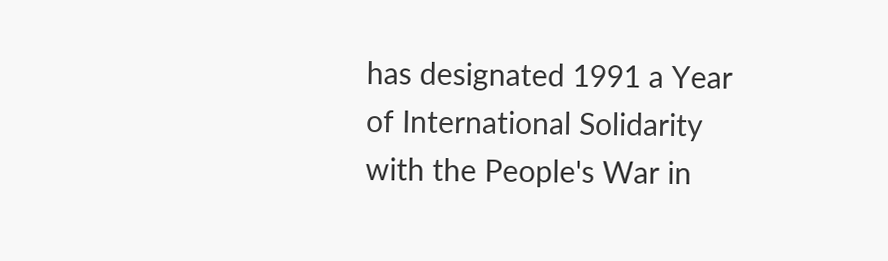has designated 1991 a Year of International Solidarity with the People's War in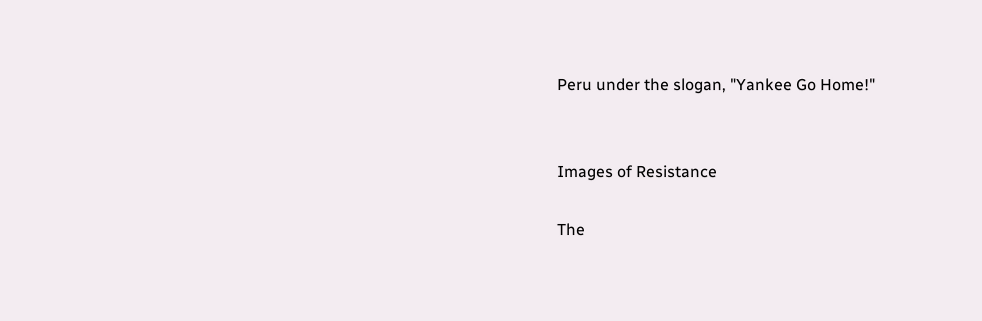Peru under the slogan, "Yankee Go Home!"


Images of Resistance

The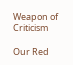Weapon of Criticism

Our Red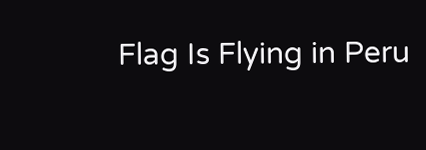Flag Is Flying in Peru